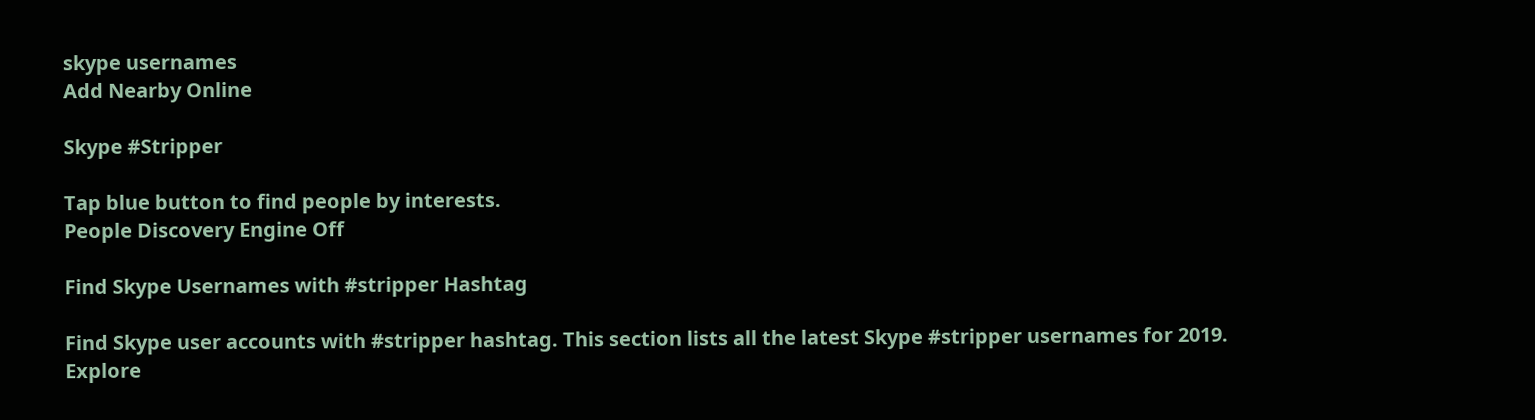skype usernames
Add Nearby Online

Skype #Stripper

Tap blue button to find people by interests.
People Discovery Engine Off

Find Skype Usernames with #stripper Hashtag

Find Skype user accounts with #stripper hashtag. This section lists all the latest Skype #stripper usernames for 2019. Explore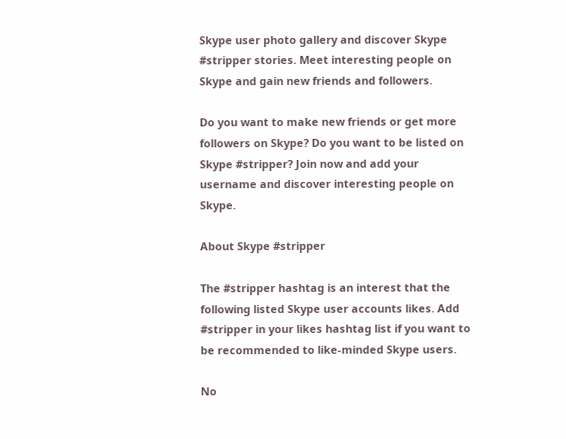Skype user photo gallery and discover Skype #stripper stories. Meet interesting people on Skype and gain new friends and followers.

Do you want to make new friends or get more followers on Skype? Do you want to be listed on Skype #stripper? Join now and add your username and discover interesting people on Skype.

About Skype #stripper

The #stripper hashtag is an interest that the following listed Skype user accounts likes. Add #stripper in your likes hashtag list if you want to be recommended to like-minded Skype users.

No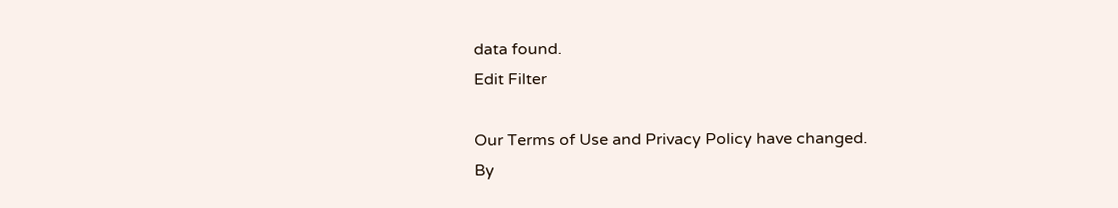data found.
Edit Filter

Our Terms of Use and Privacy Policy have changed.
By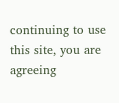continuing to use this site, you are agreeing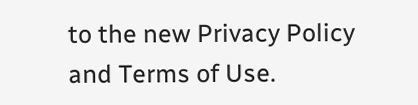to the new Privacy Policy and Terms of Use.